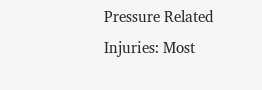Pressure Related Injuries: Most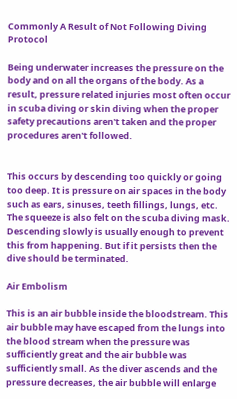Commonly A Result of Not Following Diving Protocol

Being underwater increases the pressure on the body and on all the organs of the body. As a result, pressure related injuries most often occur in scuba diving or skin diving when the proper safety precautions aren't taken and the proper procedures aren't followed.


This occurs by descending too quickly or going too deep. It is pressure on air spaces in the body such as ears, sinuses, teeth fillings, lungs, etc. The squeeze is also felt on the scuba diving mask. Descending slowly is usually enough to prevent this from happening. But if it persists then the dive should be terminated.

Air Embolism

This is an air bubble inside the bloodstream. This air bubble may have escaped from the lungs into the blood stream when the pressure was sufficiently great and the air bubble was sufficiently small. As the diver ascends and the pressure decreases, the air bubble will enlarge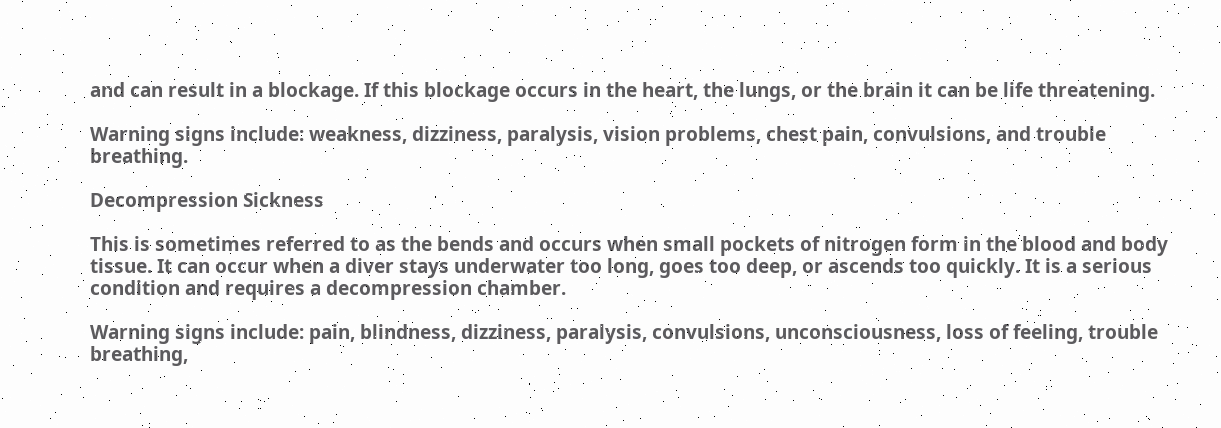and can result in a blockage. If this blockage occurs in the heart, the lungs, or the brain it can be life threatening.

Warning signs include: weakness, dizziness, paralysis, vision problems, chest pain, convulsions, and trouble breathing.

Decompression Sickness

This is sometimes referred to as the bends and occurs when small pockets of nitrogen form in the blood and body tissue. It can occur when a diver stays underwater too long, goes too deep, or ascends too quickly. It is a serious condition and requires a decompression chamber.

Warning signs include: pain, blindness, dizziness, paralysis, convulsions, unconsciousness, loss of feeling, trouble breathing,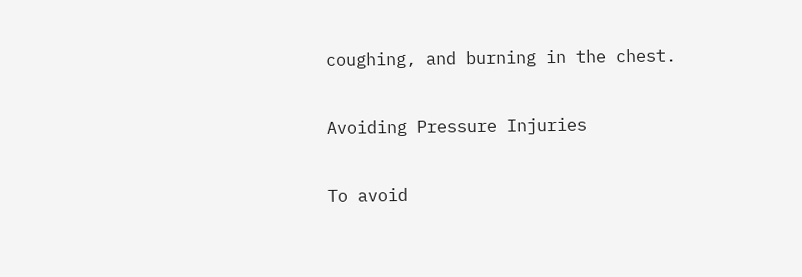coughing, and burning in the chest.

Avoiding Pressure Injuries

To avoid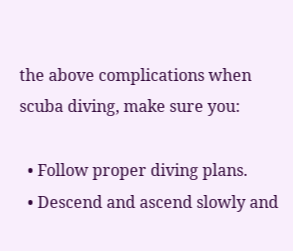the above complications when scuba diving, make sure you:

  • Follow proper diving plans.
  • Descend and ascend slowly and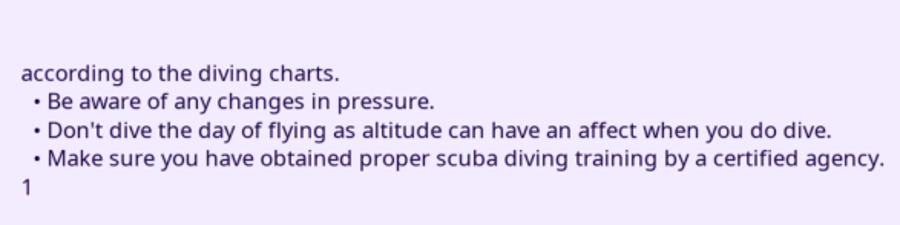according to the diving charts.
  • Be aware of any changes in pressure.
  • Don't dive the day of flying as altitude can have an affect when you do dive.
  • Make sure you have obtained proper scuba diving training by a certified agency.
1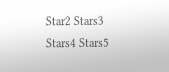Star2 Stars3 Stars4 Stars5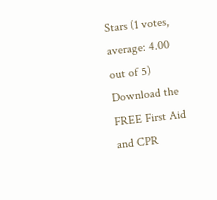Stars (1 votes, average: 4.00 out of 5)
Download the FREE First Aid and CPR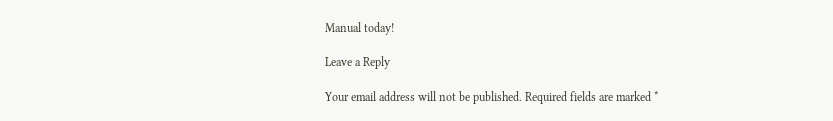Manual today!

Leave a Reply

Your email address will not be published. Required fields are marked *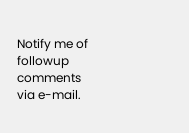Notify me of followup comments via e-mail.